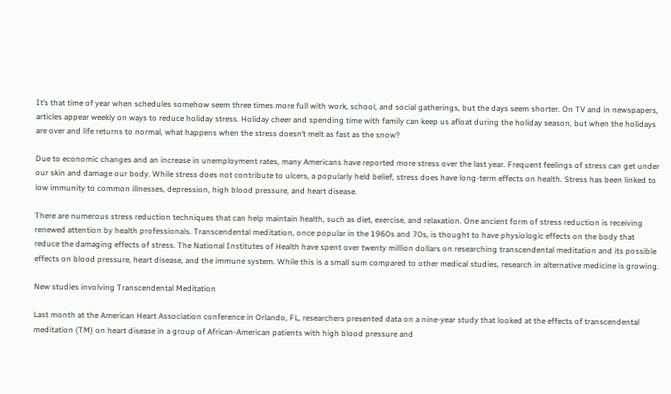It’s that time of year when schedules somehow seem three times more full with work, school, and social gatherings, but the days seem shorter. On TV and in newspapers, articles appear weekly on ways to reduce holiday stress. Holiday cheer and spending time with family can keep us afloat during the holiday season, but when the holidays are over and life returns to normal, what happens when the stress doesn’t melt as fast as the snow?

Due to economic changes and an increase in unemployment rates, many Americans have reported more stress over the last year. Frequent feelings of stress can get under our skin and damage our body. While stress does not contribute to ulcers, a popularly held belief, stress does have long-term effects on health. Stress has been linked to low immunity to common illnesses, depression, high blood pressure, and heart disease.

There are numerous stress reduction techniques that can help maintain health, such as diet, exercise, and relaxation. One ancient form of stress reduction is receiving renewed attention by health professionals. Transcendental meditation, once popular in the 1960s and 70s, is thought to have physiologic effects on the body that reduce the damaging effects of stress. The National Institutes of Health have spent over twenty million dollars on researching transcendental meditation and its possible effects on blood pressure, heart disease, and the immune system. While this is a small sum compared to other medical studies, research in alternative medicine is growing.

New studies involving Transcendental Meditation

Last month at the American Heart Association conference in Orlando, FL, researchers presented data on a nine-year study that looked at the effects of transcendental meditation (TM) on heart disease in a group of African-American patients with high blood pressure and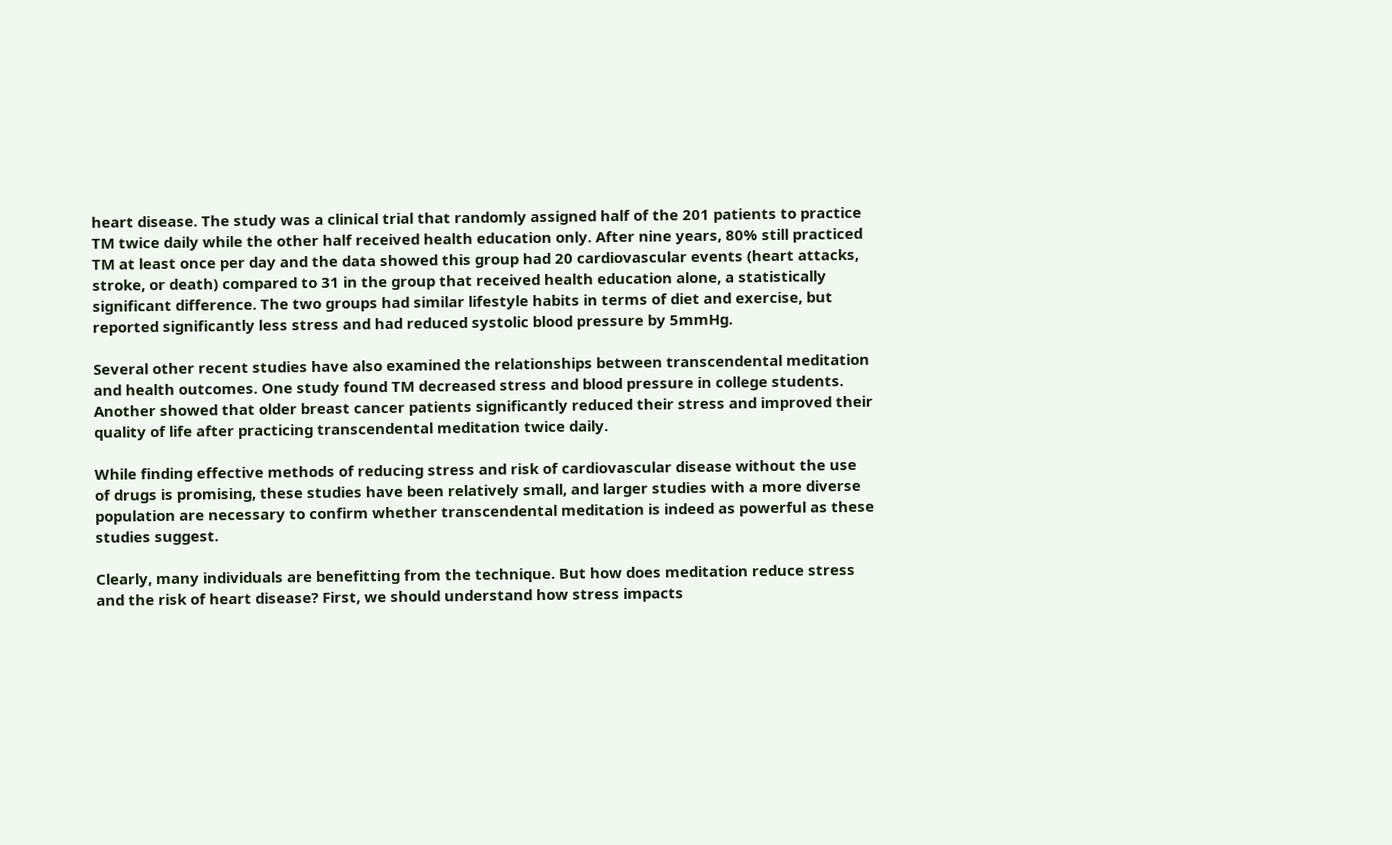heart disease. The study was a clinical trial that randomly assigned half of the 201 patients to practice TM twice daily while the other half received health education only. After nine years, 80% still practiced TM at least once per day and the data showed this group had 20 cardiovascular events (heart attacks, stroke, or death) compared to 31 in the group that received health education alone, a statistically significant difference. The two groups had similar lifestyle habits in terms of diet and exercise, but reported significantly less stress and had reduced systolic blood pressure by 5mmHg.

Several other recent studies have also examined the relationships between transcendental meditation and health outcomes. One study found TM decreased stress and blood pressure in college students. Another showed that older breast cancer patients significantly reduced their stress and improved their quality of life after practicing transcendental meditation twice daily.

While finding effective methods of reducing stress and risk of cardiovascular disease without the use of drugs is promising, these studies have been relatively small, and larger studies with a more diverse population are necessary to confirm whether transcendental meditation is indeed as powerful as these studies suggest.

Clearly, many individuals are benefitting from the technique. But how does meditation reduce stress and the risk of heart disease? First, we should understand how stress impacts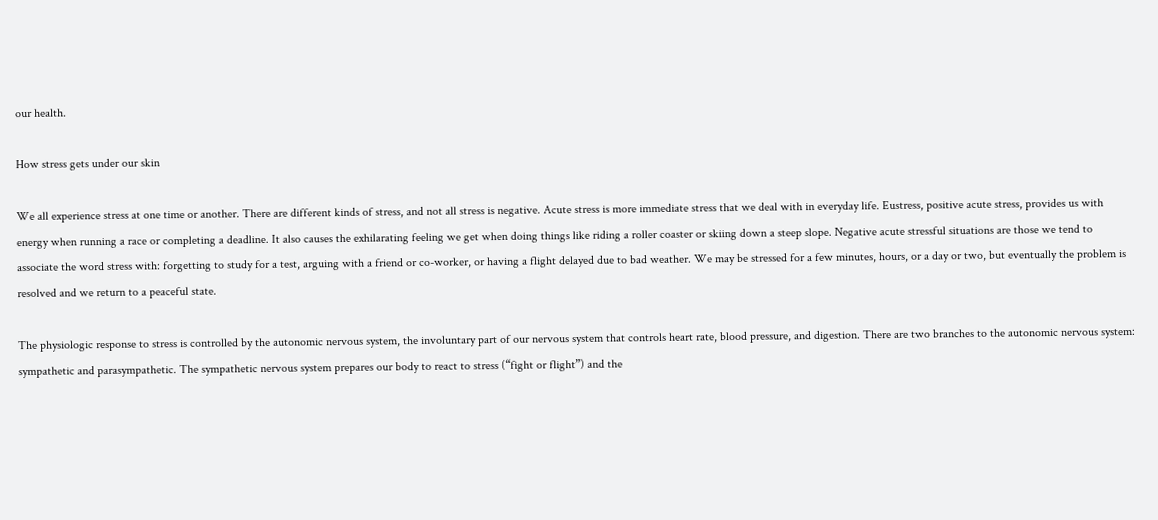our health.

How stress gets under our skin

We all experience stress at one time or another. There are different kinds of stress, and not all stress is negative. Acute stress is more immediate stress that we deal with in everyday life. Eustress, positive acute stress, provides us with energy when running a race or completing a deadline. It also causes the exhilarating feeling we get when doing things like riding a roller coaster or skiing down a steep slope. Negative acute stressful situations are those we tend to associate the word stress with: forgetting to study for a test, arguing with a friend or co-worker, or having a flight delayed due to bad weather. We may be stressed for a few minutes, hours, or a day or two, but eventually the problem is resolved and we return to a peaceful state.

The physiologic response to stress is controlled by the autonomic nervous system, the involuntary part of our nervous system that controls heart rate, blood pressure, and digestion. There are two branches to the autonomic nervous system: sympathetic and parasympathetic. The sympathetic nervous system prepares our body to react to stress (“fight or flight”) and the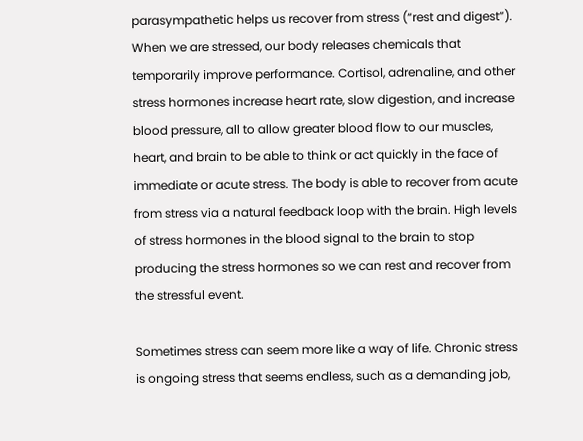parasympathetic helps us recover from stress (“rest and digest”). When we are stressed, our body releases chemicals that temporarily improve performance. Cortisol, adrenaline, and other stress hormones increase heart rate, slow digestion, and increase blood pressure, all to allow greater blood flow to our muscles, heart, and brain to be able to think or act quickly in the face of immediate or acute stress. The body is able to recover from acute from stress via a natural feedback loop with the brain. High levels of stress hormones in the blood signal to the brain to stop producing the stress hormones so we can rest and recover from the stressful event.

Sometimes stress can seem more like a way of life. Chronic stress is ongoing stress that seems endless, such as a demanding job,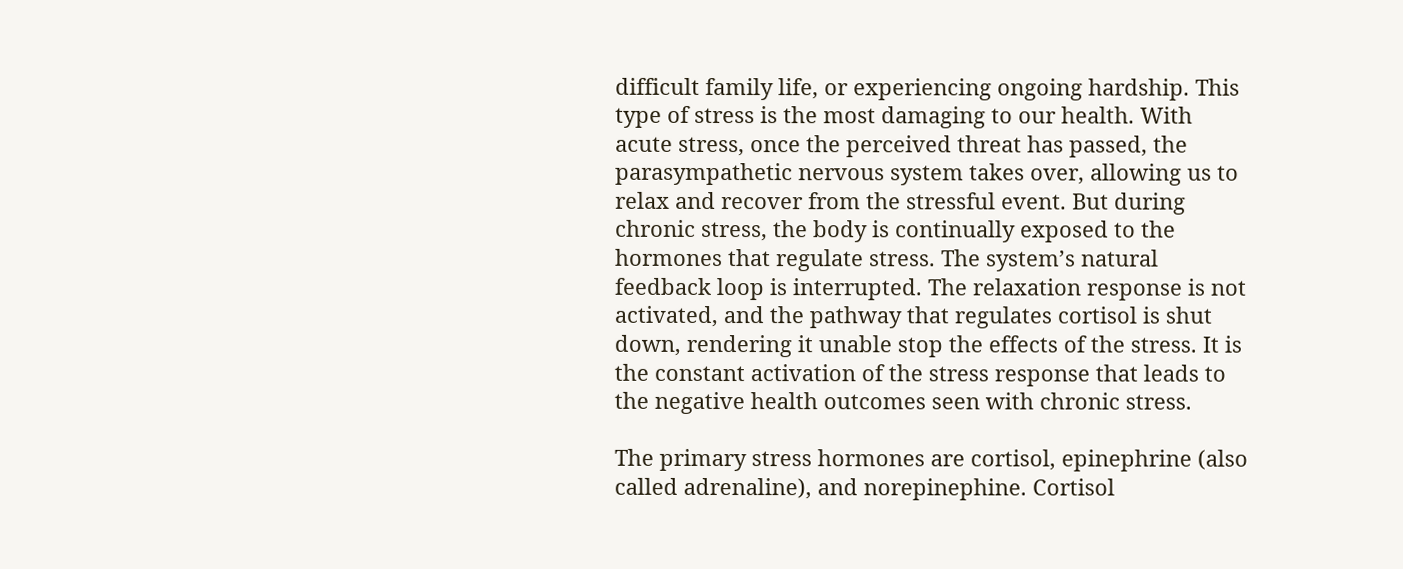difficult family life, or experiencing ongoing hardship. This type of stress is the most damaging to our health. With acute stress, once the perceived threat has passed, the parasympathetic nervous system takes over, allowing us to relax and recover from the stressful event. But during chronic stress, the body is continually exposed to the hormones that regulate stress. The system’s natural feedback loop is interrupted. The relaxation response is not activated, and the pathway that regulates cortisol is shut down, rendering it unable stop the effects of the stress. It is the constant activation of the stress response that leads to the negative health outcomes seen with chronic stress.

The primary stress hormones are cortisol, epinephrine (also called adrenaline), and norepinephine. Cortisol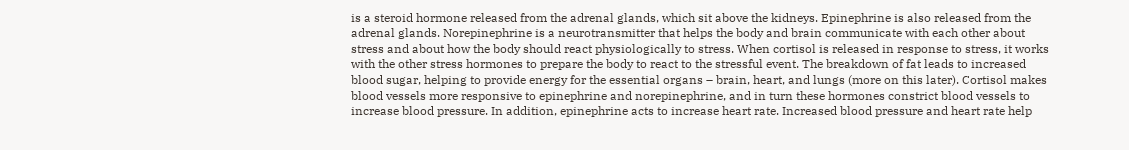is a steroid hormone released from the adrenal glands, which sit above the kidneys. Epinephrine is also released from the adrenal glands. Norepinephrine is a neurotransmitter that helps the body and brain communicate with each other about stress and about how the body should react physiologically to stress. When cortisol is released in response to stress, it works with the other stress hormones to prepare the body to react to the stressful event. The breakdown of fat leads to increased blood sugar, helping to provide energy for the essential organs – brain, heart, and lungs (more on this later). Cortisol makes blood vessels more responsive to epinephrine and norepinephrine, and in turn these hormones constrict blood vessels to increase blood pressure. In addition, epinephrine acts to increase heart rate. Increased blood pressure and heart rate help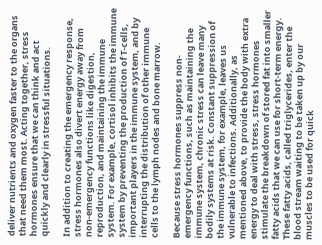deliver nutrients and oxygen faster to the organs that need them most. Acting together, stress hormones ensure that we can think and act quickly and clearly in stressful situations.

In addition to creating the emergency response, stress hormones also divert energy away from non-emergency functions like digestion, reproduction, and maintaining the immune system. For example, cortisol inhibits the immune system by preventing the production of T-cells, important players in the immune system, and by interrupting the distribution of other immune cells to the lymph nodes and bone marrow.

Because stress hormones suppress non-emergency functions, such as maintaining the immune system, chronic stress can leave many bodily systems at risk. Constant suppression of the immune system, for example, leaves us vulnerable to infections. Additionally, as mentioned above, to provide the body with extra energy to deal with stress, stress hormones stimulate the breakdown of stored fat into smaller fatty acids that we can use for short-term energy. These fatty acids, called triglycerides, enter the blood stream waiting to be taken up by our muscles to be used for quick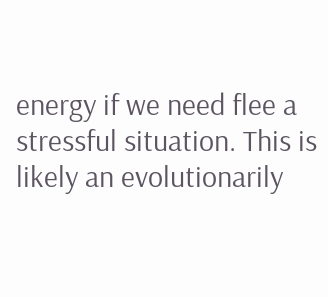energy if we need flee a stressful situation. This is likely an evolutionarily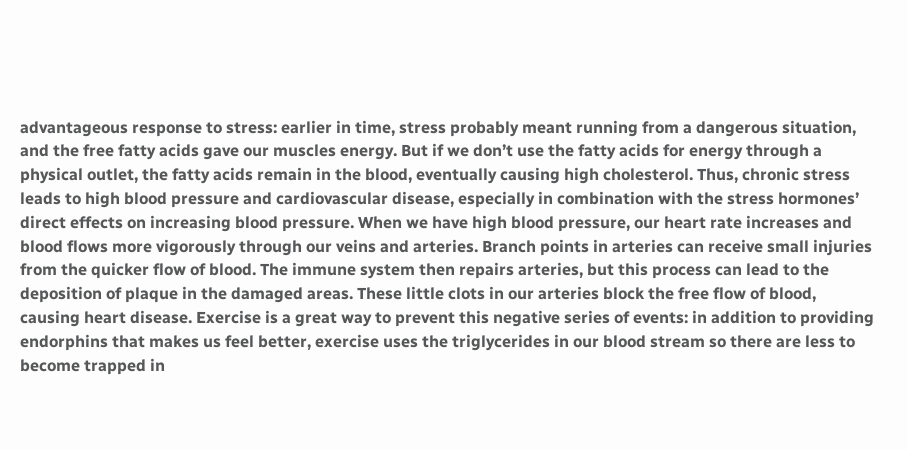advantageous response to stress: earlier in time, stress probably meant running from a dangerous situation, and the free fatty acids gave our muscles energy. But if we don’t use the fatty acids for energy through a physical outlet, the fatty acids remain in the blood, eventually causing high cholesterol. Thus, chronic stress leads to high blood pressure and cardiovascular disease, especially in combination with the stress hormones’ direct effects on increasing blood pressure. When we have high blood pressure, our heart rate increases and blood flows more vigorously through our veins and arteries. Branch points in arteries can receive small injuries from the quicker flow of blood. The immune system then repairs arteries, but this process can lead to the deposition of plaque in the damaged areas. These little clots in our arteries block the free flow of blood, causing heart disease. Exercise is a great way to prevent this negative series of events: in addition to providing endorphins that makes us feel better, exercise uses the triglycerides in our blood stream so there are less to become trapped in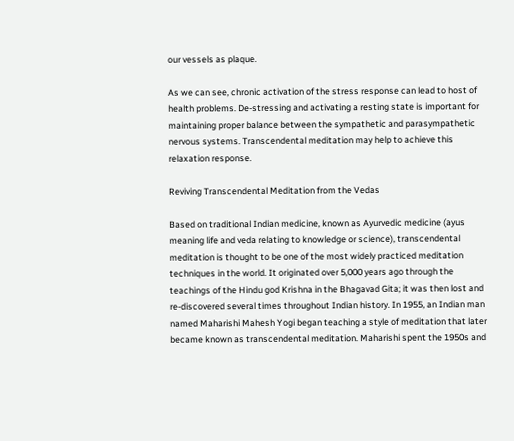our vessels as plaque.

As we can see, chronic activation of the stress response can lead to host of health problems. De-stressing and activating a resting state is important for maintaining proper balance between the sympathetic and parasympathetic nervous systems. Transcendental meditation may help to achieve this relaxation response.

Reviving Transcendental Meditation from the Vedas

Based on traditional Indian medicine, known as Ayurvedic medicine (ayus meaning life and veda relating to knowledge or science), transcendental meditation is thought to be one of the most widely practiced meditation techniques in the world. It originated over 5,000 years ago through the teachings of the Hindu god Krishna in the Bhagavad Gita; it was then lost and re-discovered several times throughout Indian history. In 1955, an Indian man named Maharishi Mahesh Yogi began teaching a style of meditation that later became known as transcendental meditation. Maharishi spent the 1950s and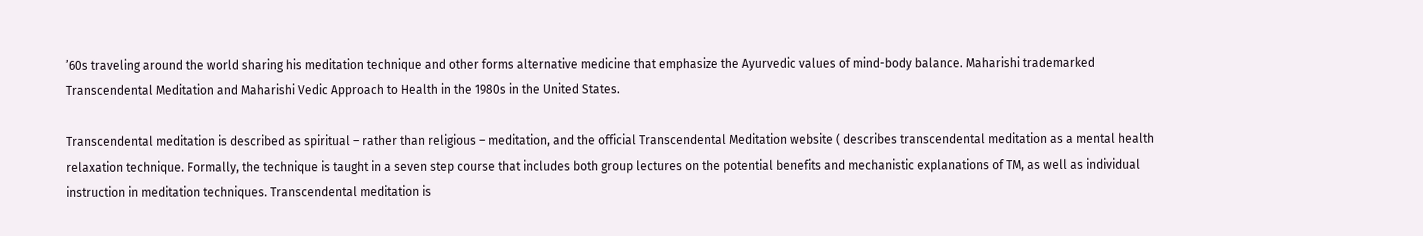’60s traveling around the world sharing his meditation technique and other forms alternative medicine that emphasize the Ayurvedic values of mind-body balance. Maharishi trademarked Transcendental Meditation and Maharishi Vedic Approach to Health in the 1980s in the United States.

Transcendental meditation is described as spiritual – rather than religious – meditation, and the official Transcendental Meditation website ( describes transcendental meditation as a mental health relaxation technique. Formally, the technique is taught in a seven step course that includes both group lectures on the potential benefits and mechanistic explanations of TM, as well as individual instruction in meditation techniques. Transcendental meditation is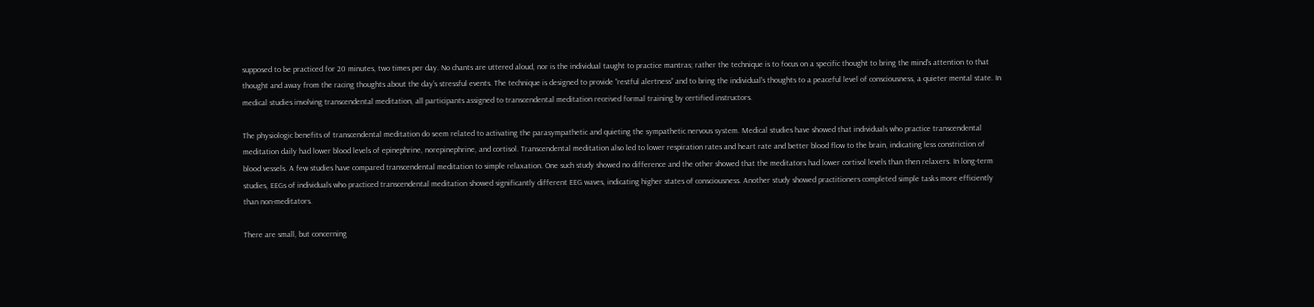supposed to be practiced for 20 minutes, two times per day. No chants are uttered aloud, nor is the individual taught to practice mantras; rather the technique is to focus on a specific thought to bring the mind’s attention to that thought and away from the racing thoughts about the day’s stressful events. The technique is designed to provide “restful alertness” and to bring the individual’s thoughts to a peaceful level of consciousness, a quieter mental state. In medical studies involving transcendental meditation, all participants assigned to transcendental meditation received formal training by certified instructors.

The physiologic benefits of transcendental meditation do seem related to activating the parasympathetic and quieting the sympathetic nervous system. Medical studies have showed that individuals who practice transcendental meditation daily had lower blood levels of epinephrine, norepinephrine, and cortisol. Transcendental meditation also led to lower respiration rates and heart rate and better blood flow to the brain, indicating less constriction of blood vessels. A few studies have compared transcendental meditation to simple relaxation. One such study showed no difference and the other showed that the meditators had lower cortisol levels than then relaxers. In long-term studies, EEGs of individuals who practiced transcendental meditation showed significantly different EEG waves, indicating higher states of consciousness. Another study showed practitioners completed simple tasks more efficiently than non-meditators.

There are small, but concerning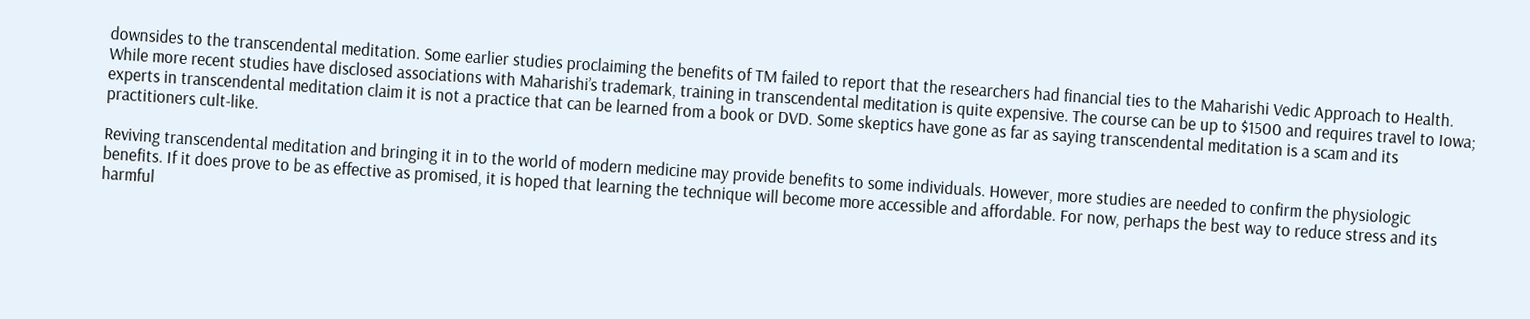downsides to the transcendental meditation. Some earlier studies proclaiming the benefits of TM failed to report that the researchers had financial ties to the Maharishi Vedic Approach to Health. While more recent studies have disclosed associations with Maharishi’s trademark, training in transcendental meditation is quite expensive. The course can be up to $1500 and requires travel to Iowa; experts in transcendental meditation claim it is not a practice that can be learned from a book or DVD. Some skeptics have gone as far as saying transcendental meditation is a scam and its practitioners cult-like.

Reviving transcendental meditation and bringing it in to the world of modern medicine may provide benefits to some individuals. However, more studies are needed to confirm the physiologic benefits. If it does prove to be as effective as promised, it is hoped that learning the technique will become more accessible and affordable. For now, perhaps the best way to reduce stress and its harmful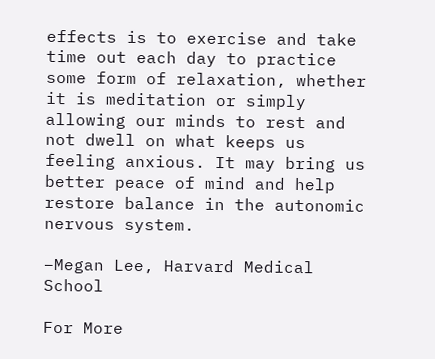effects is to exercise and take time out each day to practice some form of relaxation, whether it is meditation or simply allowing our minds to rest and not dwell on what keeps us feeling anxious. It may bring us better peace of mind and help restore balance in the autonomic nervous system.

–Megan Lee, Harvard Medical School

For More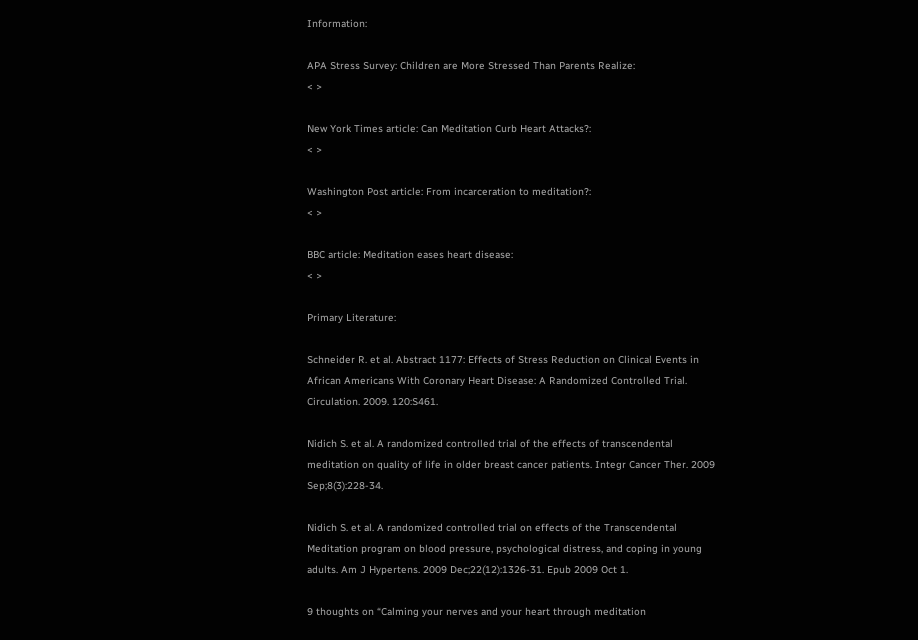Information:

APA Stress Survey: Children are More Stressed Than Parents Realize:
< >

New York Times article: Can Meditation Curb Heart Attacks?:
< >

Washington Post article: From incarceration to meditation?:
< >

BBC article: Meditation eases heart disease:
< >

Primary Literature:

Schneider R. et al. Abstract 1177: Effects of Stress Reduction on Clinical Events in African Americans With Coronary Heart Disease: A Randomized Controlled Trial. Circulation. 2009. 120:S461.

Nidich S. et al. A randomized controlled trial of the effects of transcendental meditation on quality of life in older breast cancer patients. Integr Cancer Ther. 2009 Sep;8(3):228-34.

Nidich S. et al. A randomized controlled trial on effects of the Transcendental Meditation program on blood pressure, psychological distress, and coping in young adults. Am J Hypertens. 2009 Dec;22(12):1326-31. Epub 2009 Oct 1.

9 thoughts on “Calming your nerves and your heart through meditation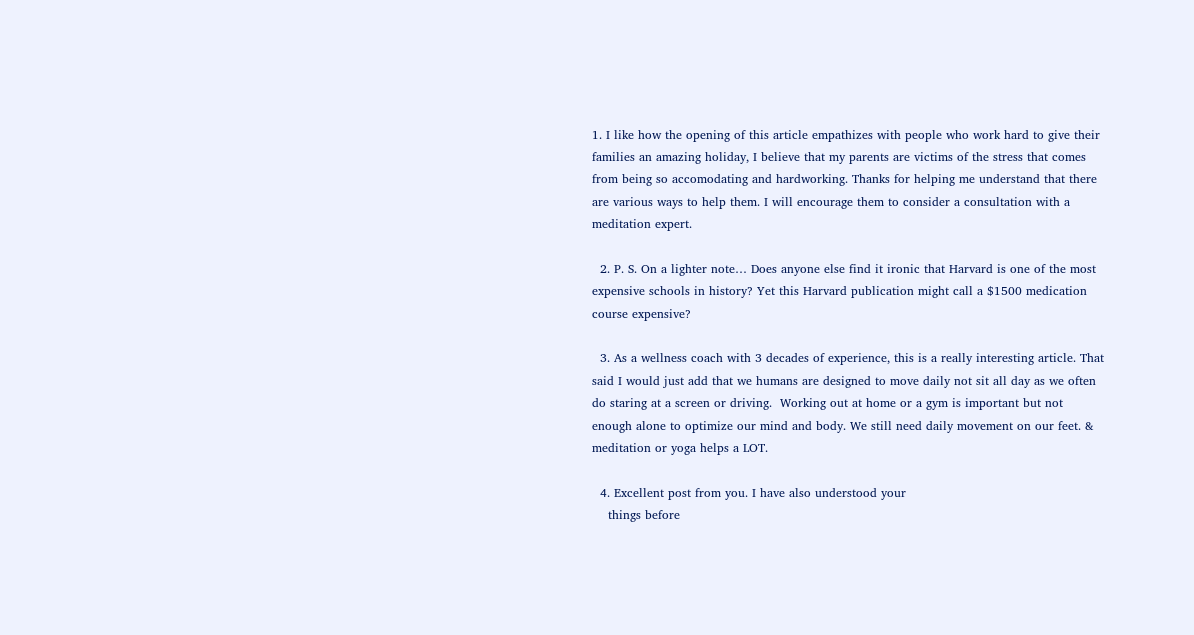1. I like how the opening of this article empathizes with people who work hard to give their families an amazing holiday, I believe that my parents are victims of the stress that comes from being so accomodating and hardworking. Thanks for helping me understand that there are various ways to help them. I will encourage them to consider a consultation with a meditation expert.

  2. P. S. On a lighter note… Does anyone else find it ironic that Harvard is one of the most expensive schools in history? Yet this Harvard publication might call a $1500 medication course expensive?

  3. As a wellness coach with 3 decades of experience, this is a really interesting article. That said I would just add that we humans are designed to move daily not sit all day as we often do staring at a screen or driving.  Working out at home or a gym is important but not enough alone to optimize our mind and body. We still need daily movement on our feet. & meditation or yoga helps a LOT.

  4. Excellent post from you. I have also understood your
    things before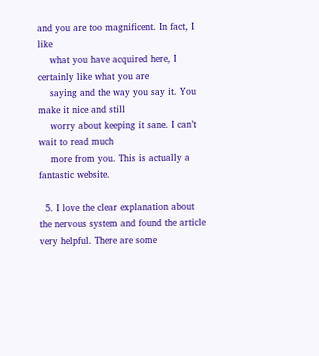and you are too magnificent. In fact, I like
    what you have acquired here, I certainly like what you are
    saying and the way you say it. You make it nice and still
    worry about keeping it sane. I can’t wait to read much
    more from you. This is actually a fantastic website.

  5. I love the clear explanation about the nervous system and found the article very helpful. There are some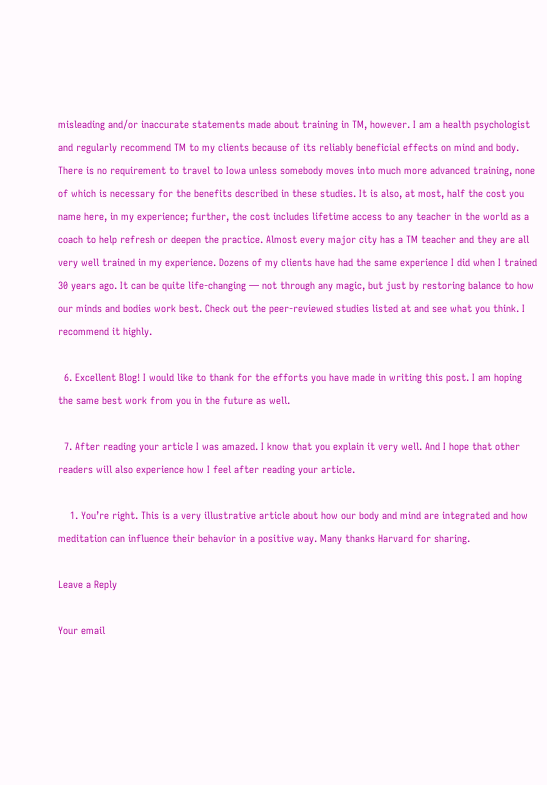misleading and/or inaccurate statements made about training in TM, however. I am a health psychologist and regularly recommend TM to my clients because of its reliably beneficial effects on mind and body. There is no requirement to travel to Iowa unless somebody moves into much more advanced training, none of which is necessary for the benefits described in these studies. It is also, at most, half the cost you name here, in my experience; further, the cost includes lifetime access to any teacher in the world as a coach to help refresh or deepen the practice. Almost every major city has a TM teacher and they are all very well trained in my experience. Dozens of my clients have had the same experience I did when I trained 30 years ago. It can be quite life-changing — not through any magic, but just by restoring balance to how our minds and bodies work best. Check out the peer-reviewed studies listed at and see what you think. I recommend it highly.

  6. Excellent Blog! I would like to thank for the efforts you have made in writing this post. I am hoping the same best work from you in the future as well.

  7. After reading your article I was amazed. I know that you explain it very well. And I hope that other readers will also experience how I feel after reading your article.

    1. You’re right. This is a very illustrative article about how our body and mind are integrated and how meditation can influence their behavior in a positive way. Many thanks Harvard for sharing.

Leave a Reply

Your email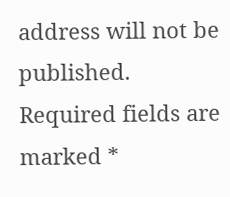address will not be published. Required fields are marked *